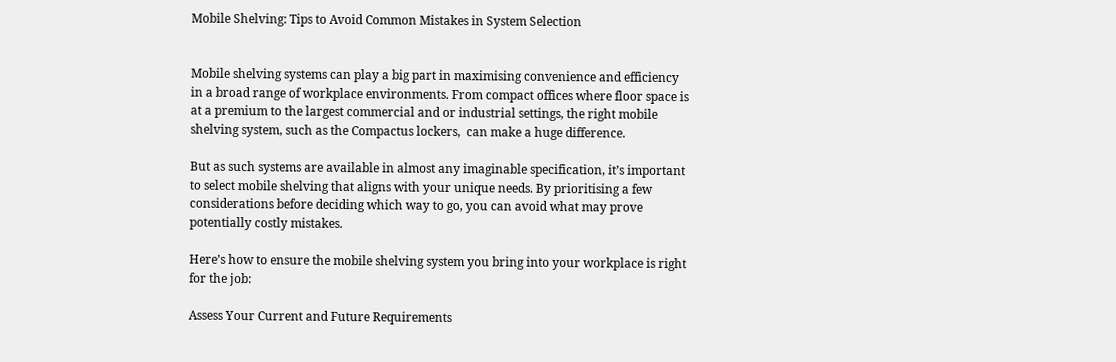Mobile Shelving: Tips to Avoid Common Mistakes in System Selection


Mobile shelving systems can play a big part in maximising convenience and efficiency in a broad range of workplace environments. From compact offices where floor space is at a premium to the largest commercial and or industrial settings, the right mobile shelving system, such as the Compactus lockers,  can make a huge difference.

But as such systems are available in almost any imaginable specification, it’s important to select mobile shelving that aligns with your unique needs. By prioritising a few considerations before deciding which way to go, you can avoid what may prove potentially costly mistakes.

Here’s how to ensure the mobile shelving system you bring into your workplace is right for the job:

Assess Your Current and Future Requirements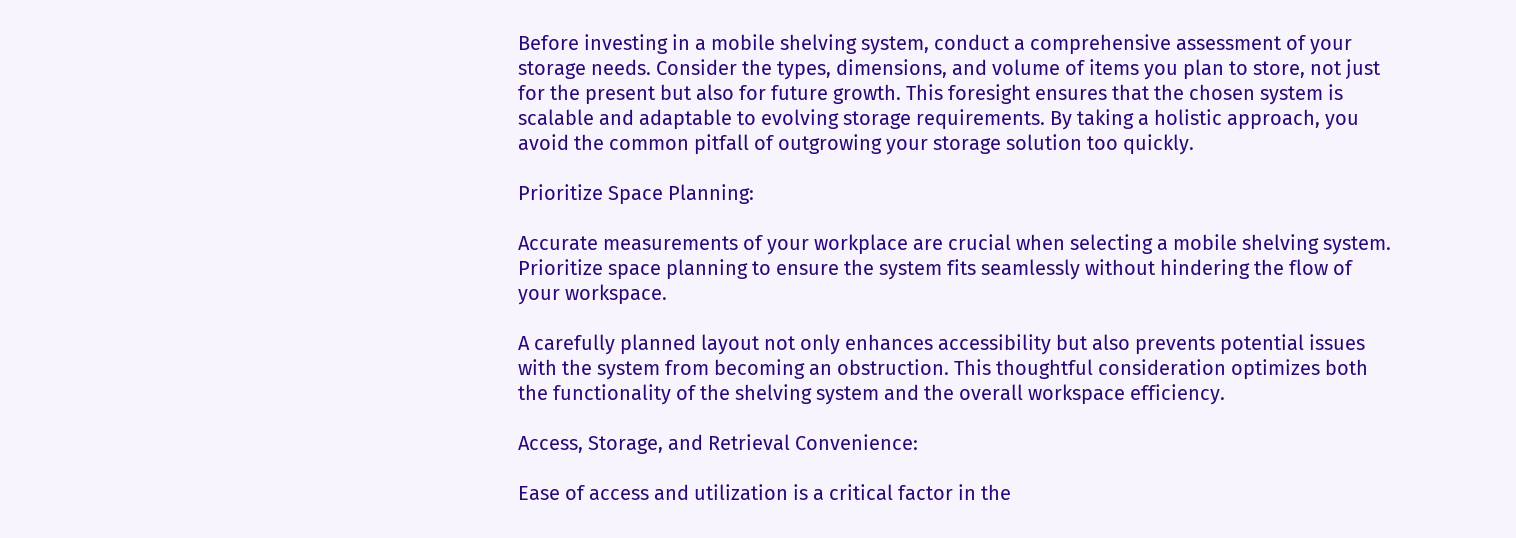Before investing in a mobile shelving system, conduct a comprehensive assessment of your storage needs. Consider the types, dimensions, and volume of items you plan to store, not just for the present but also for future growth. This foresight ensures that the chosen system is scalable and adaptable to evolving storage requirements. By taking a holistic approach, you avoid the common pitfall of outgrowing your storage solution too quickly.

Prioritize Space Planning:

Accurate measurements of your workplace are crucial when selecting a mobile shelving system. Prioritize space planning to ensure the system fits seamlessly without hindering the flow of your workspace.

A carefully planned layout not only enhances accessibility but also prevents potential issues with the system from becoming an obstruction. This thoughtful consideration optimizes both the functionality of the shelving system and the overall workspace efficiency.

Access, Storage, and Retrieval Convenience:

Ease of access and utilization is a critical factor in the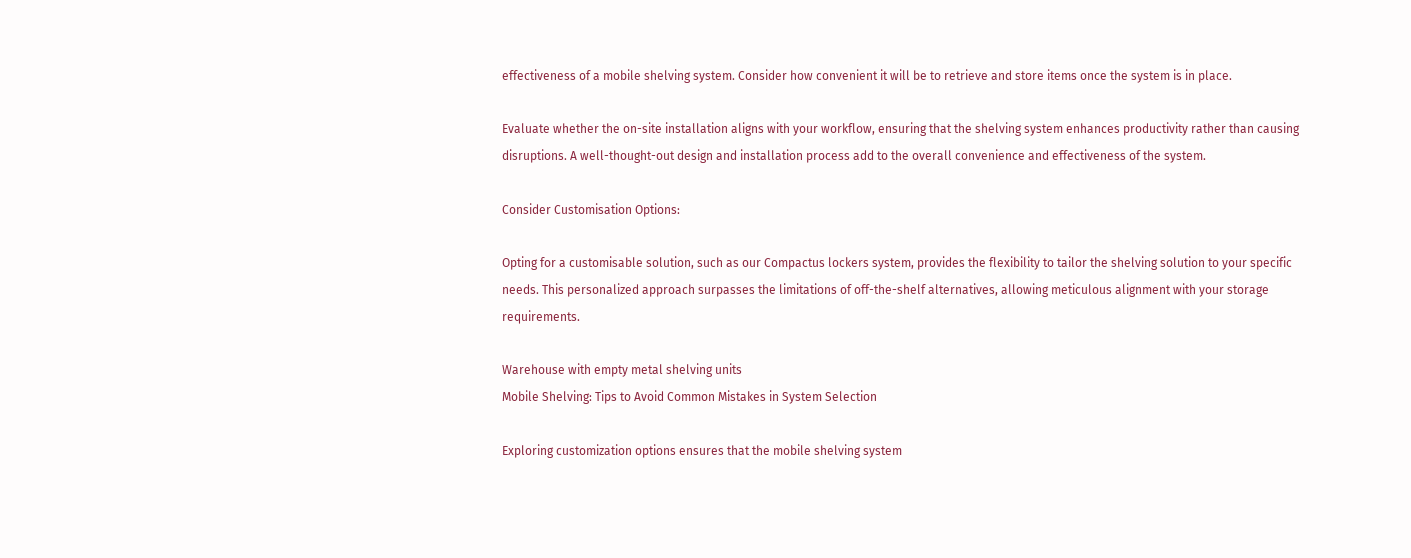effectiveness of a mobile shelving system. Consider how convenient it will be to retrieve and store items once the system is in place.

Evaluate whether the on-site installation aligns with your workflow, ensuring that the shelving system enhances productivity rather than causing disruptions. A well-thought-out design and installation process add to the overall convenience and effectiveness of the system.

Consider Customisation Options:

Opting for a customisable solution, such as our Compactus lockers system, provides the flexibility to tailor the shelving solution to your specific needs. This personalized approach surpasses the limitations of off-the-shelf alternatives, allowing meticulous alignment with your storage requirements.

Warehouse with empty metal shelving units
Mobile Shelving: Tips to Avoid Common Mistakes in System Selection

Exploring customization options ensures that the mobile shelving system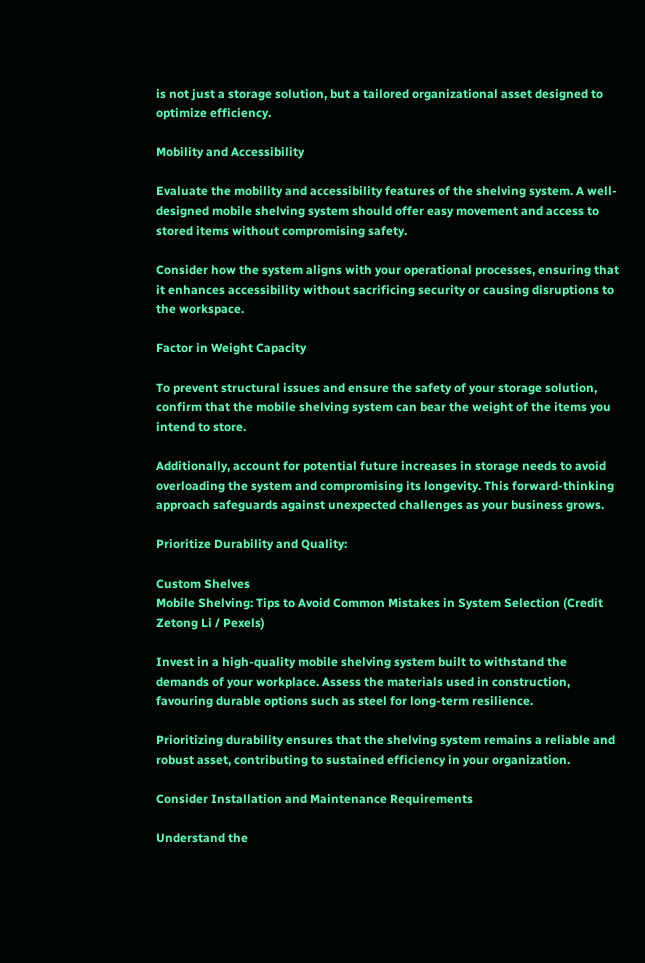is not just a storage solution, but a tailored organizational asset designed to optimize efficiency.

Mobility and Accessibility

Evaluate the mobility and accessibility features of the shelving system. A well-designed mobile shelving system should offer easy movement and access to stored items without compromising safety.

Consider how the system aligns with your operational processes, ensuring that it enhances accessibility without sacrificing security or causing disruptions to the workspace.

Factor in Weight Capacity

To prevent structural issues and ensure the safety of your storage solution, confirm that the mobile shelving system can bear the weight of the items you intend to store.

Additionally, account for potential future increases in storage needs to avoid overloading the system and compromising its longevity. This forward-thinking approach safeguards against unexpected challenges as your business grows.

Prioritize Durability and Quality:

Custom Shelves
Mobile Shelving: Tips to Avoid Common Mistakes in System Selection (Credit Zetong Li / Pexels)

Invest in a high-quality mobile shelving system built to withstand the demands of your workplace. Assess the materials used in construction, favouring durable options such as steel for long-term resilience.

Prioritizing durability ensures that the shelving system remains a reliable and robust asset, contributing to sustained efficiency in your organization.

Consider Installation and Maintenance Requirements

Understand the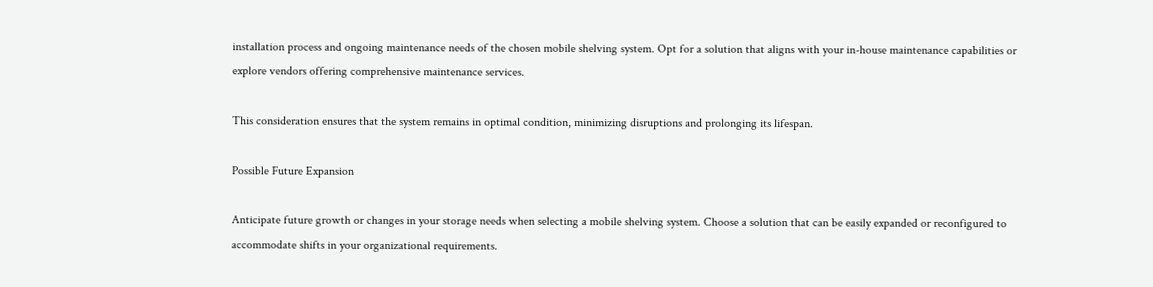installation process and ongoing maintenance needs of the chosen mobile shelving system. Opt for a solution that aligns with your in-house maintenance capabilities or explore vendors offering comprehensive maintenance services.

This consideration ensures that the system remains in optimal condition, minimizing disruptions and prolonging its lifespan.

Possible Future Expansion

Anticipate future growth or changes in your storage needs when selecting a mobile shelving system. Choose a solution that can be easily expanded or reconfigured to accommodate shifts in your organizational requirements.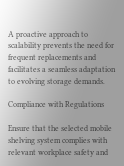A proactive approach to scalability prevents the need for frequent replacements and facilitates a seamless adaptation to evolving storage demands.

Compliance with Regulations

Ensure that the selected mobile shelving system complies with relevant workplace safety and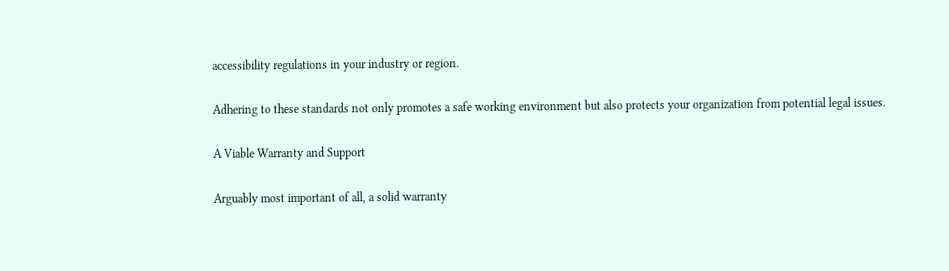accessibility regulations in your industry or region.

Adhering to these standards not only promotes a safe working environment but also protects your organization from potential legal issues.

A Viable Warranty and Support

Arguably most important of all, a solid warranty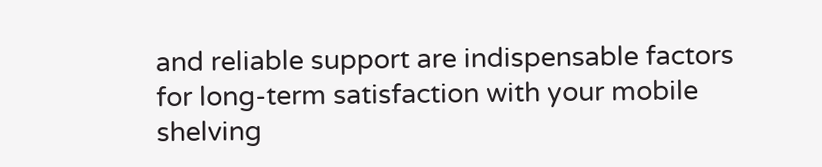and reliable support are indispensable factors for long-term satisfaction with your mobile shelving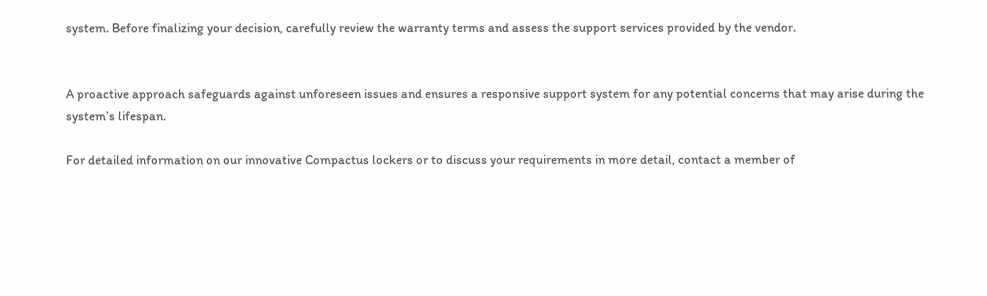system. Before finalizing your decision, carefully review the warranty terms and assess the support services provided by the vendor.


A proactive approach safeguards against unforeseen issues and ensures a responsive support system for any potential concerns that may arise during the system’s lifespan.

For detailed information on our innovative Compactus lockers or to discuss your requirements in more detail, contact a member of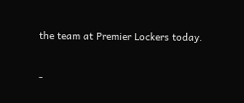the team at Premier Lockers today.

-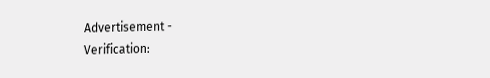Advertisement -
Verification: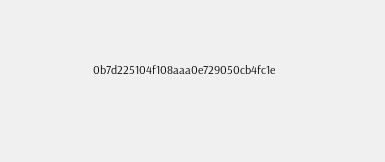0b7d225104f108aaa0e729050cb4fc1e